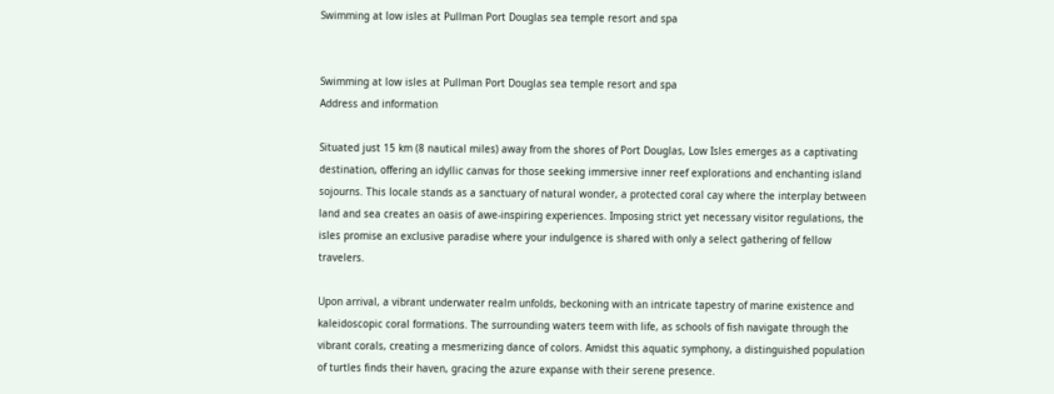Swimming at low isles at Pullman Port Douglas sea temple resort and spa


Swimming at low isles at Pullman Port Douglas sea temple resort and spa
Address and information

Situated just 15 km (8 nautical miles) away from the shores of Port Douglas, Low Isles emerges as a captivating destination, offering an idyllic canvas for those seeking immersive inner reef explorations and enchanting island sojourns. This locale stands as a sanctuary of natural wonder, a protected coral cay where the interplay between land and sea creates an oasis of awe-inspiring experiences. Imposing strict yet necessary visitor regulations, the isles promise an exclusive paradise where your indulgence is shared with only a select gathering of fellow travelers.

Upon arrival, a vibrant underwater realm unfolds, beckoning with an intricate tapestry of marine existence and kaleidoscopic coral formations. The surrounding waters teem with life, as schools of fish navigate through the vibrant corals, creating a mesmerizing dance of colors. Amidst this aquatic symphony, a distinguished population of turtles finds their haven, gracing the azure expanse with their serene presence.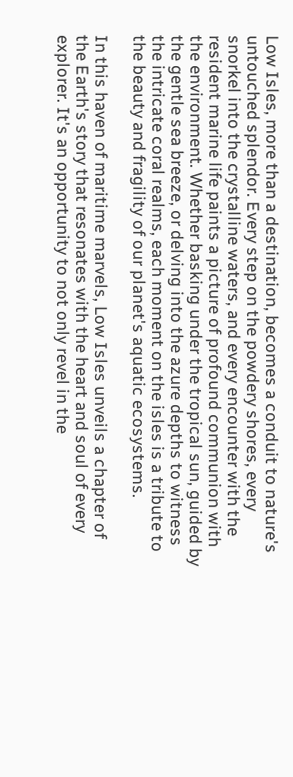Low Isles, more than a destination, becomes a conduit to nature's untouched splendor. Every step on the powdery shores, every snorkel into the crystalline waters, and every encounter with the resident marine life paints a picture of profound communion with the environment. Whether basking under the tropical sun, guided by the gentle sea breeze, or delving into the azure depths to witness the intricate coral realms, each moment on the isles is a tribute to the beauty and fragility of our planet's aquatic ecosystems.

In this haven of maritime marvels, Low Isles unveils a chapter of the Earth's story that resonates with the heart and soul of every explorer. It's an opportunity to not only revel in the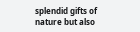splendid gifts of nature but also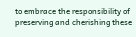to embrace the responsibility of preserving and cherishing these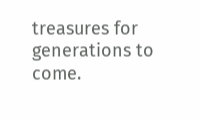treasures for generations to come.